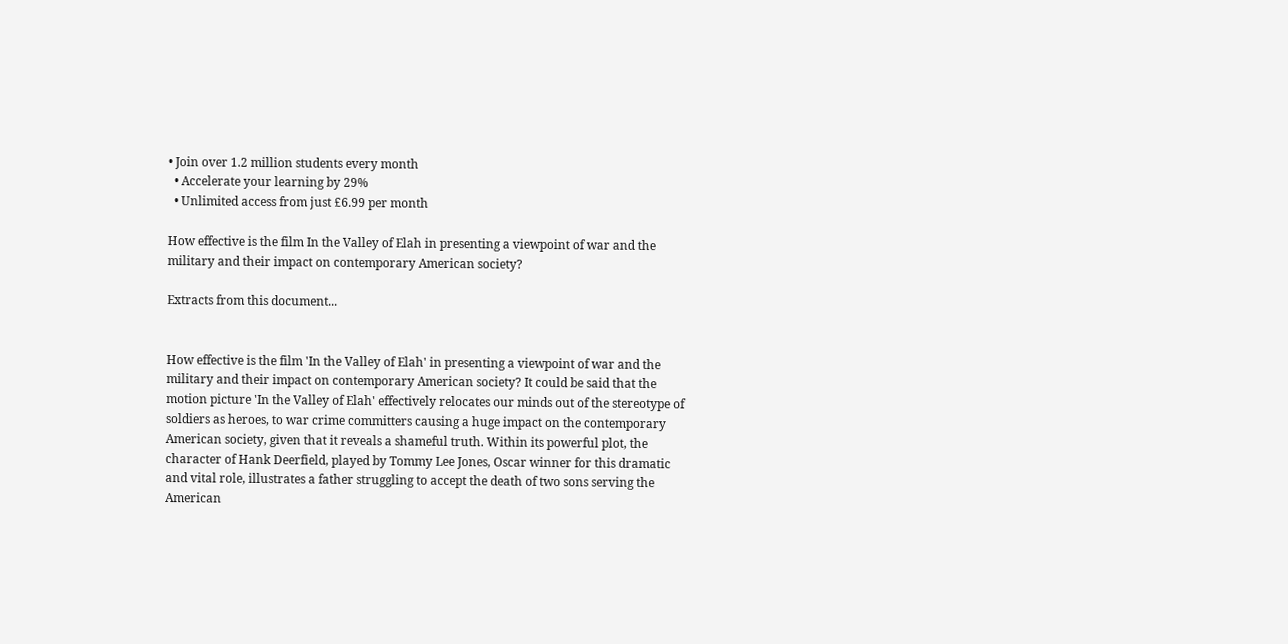• Join over 1.2 million students every month
  • Accelerate your learning by 29%
  • Unlimited access from just £6.99 per month

How effective is the film In the Valley of Elah in presenting a viewpoint of war and the military and their impact on contemporary American society?

Extracts from this document...


How effective is the film 'In the Valley of Elah' in presenting a viewpoint of war and the military and their impact on contemporary American society? It could be said that the motion picture 'In the Valley of Elah' effectively relocates our minds out of the stereotype of soldiers as heroes, to war crime committers causing a huge impact on the contemporary American society, given that it reveals a shameful truth. Within its powerful plot, the character of Hank Deerfield, played by Tommy Lee Jones, Oscar winner for this dramatic and vital role, illustrates a father struggling to accept the death of two sons serving the American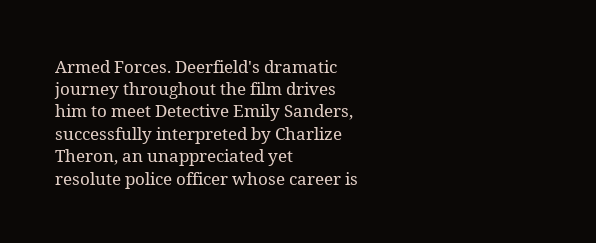Armed Forces. Deerfield's dramatic journey throughout the film drives him to meet Detective Emily Sanders, successfully interpreted by Charlize Theron, an unappreciated yet resolute police officer whose career is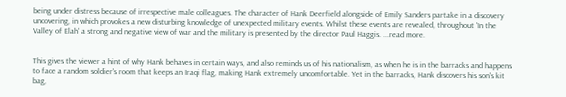being under distress because of irrespective male colleagues. The character of Hank Deerfield alongside of Emily Sanders partake in a discovery uncovering, in which provokes a new disturbing knowledge of unexpected military events. Whilst these events are revealed, throughout 'In the Valley of Elah' a strong and negative view of war and the military is presented by the director Paul Haggis. ...read more.


This gives the viewer a hint of why Hank behaves in certain ways, and also reminds us of his nationalism, as when he is in the barracks and happens to face a random soldier's room that keeps an Iraqi flag, making Hank extremely uncomfortable. Yet in the barracks, Hank discovers his son's kit bag,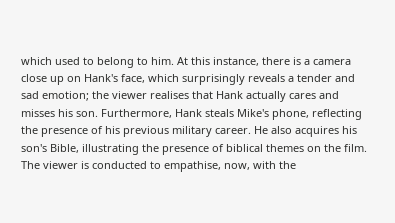which used to belong to him. At this instance, there is a camera close up on Hank's face, which surprisingly reveals a tender and sad emotion; the viewer realises that Hank actually cares and misses his son. Furthermore, Hank steals Mike's phone, reflecting the presence of his previous military career. He also acquires his son's Bible, illustrating the presence of biblical themes on the film. The viewer is conducted to empathise, now, with the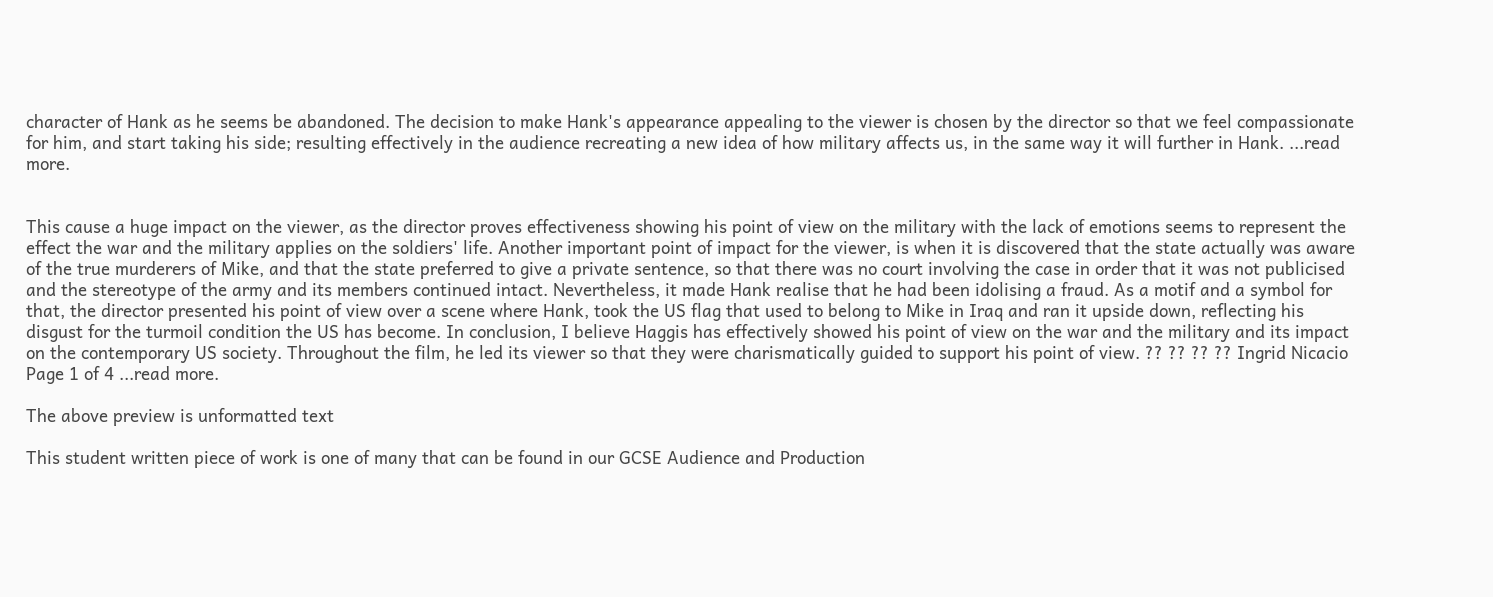character of Hank as he seems be abandoned. The decision to make Hank's appearance appealing to the viewer is chosen by the director so that we feel compassionate for him, and start taking his side; resulting effectively in the audience recreating a new idea of how military affects us, in the same way it will further in Hank. ...read more.


This cause a huge impact on the viewer, as the director proves effectiveness showing his point of view on the military with the lack of emotions seems to represent the effect the war and the military applies on the soldiers' life. Another important point of impact for the viewer, is when it is discovered that the state actually was aware of the true murderers of Mike, and that the state preferred to give a private sentence, so that there was no court involving the case in order that it was not publicised and the stereotype of the army and its members continued intact. Nevertheless, it made Hank realise that he had been idolising a fraud. As a motif and a symbol for that, the director presented his point of view over a scene where Hank, took the US flag that used to belong to Mike in Iraq and ran it upside down, reflecting his disgust for the turmoil condition the US has become. In conclusion, I believe Haggis has effectively showed his point of view on the war and the military and its impact on the contemporary US society. Throughout the film, he led its viewer so that they were charismatically guided to support his point of view. ?? ?? ?? ?? Ingrid Nicacio Page 1 of 4 ...read more.

The above preview is unformatted text

This student written piece of work is one of many that can be found in our GCSE Audience and Production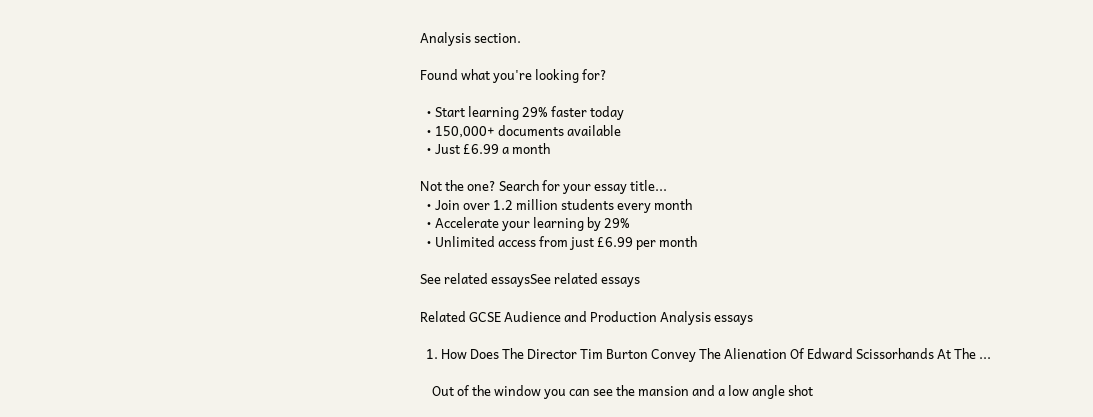Analysis section.

Found what you're looking for?

  • Start learning 29% faster today
  • 150,000+ documents available
  • Just £6.99 a month

Not the one? Search for your essay title...
  • Join over 1.2 million students every month
  • Accelerate your learning by 29%
  • Unlimited access from just £6.99 per month

See related essaysSee related essays

Related GCSE Audience and Production Analysis essays

  1. How Does The Director Tim Burton Convey The Alienation Of Edward Scissorhands At The ...

    Out of the window you can see the mansion and a low angle shot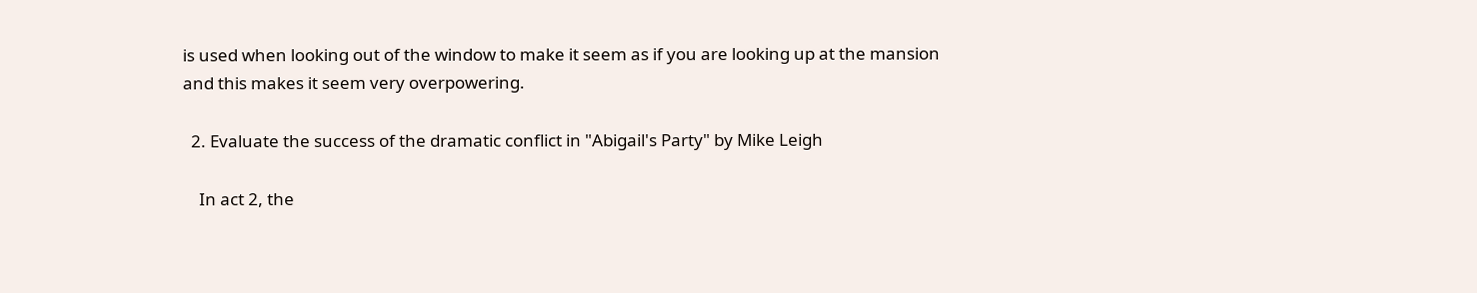is used when looking out of the window to make it seem as if you are looking up at the mansion and this makes it seem very overpowering.

  2. Evaluate the success of the dramatic conflict in "Abigail's Party" by Mike Leigh

    In act 2, the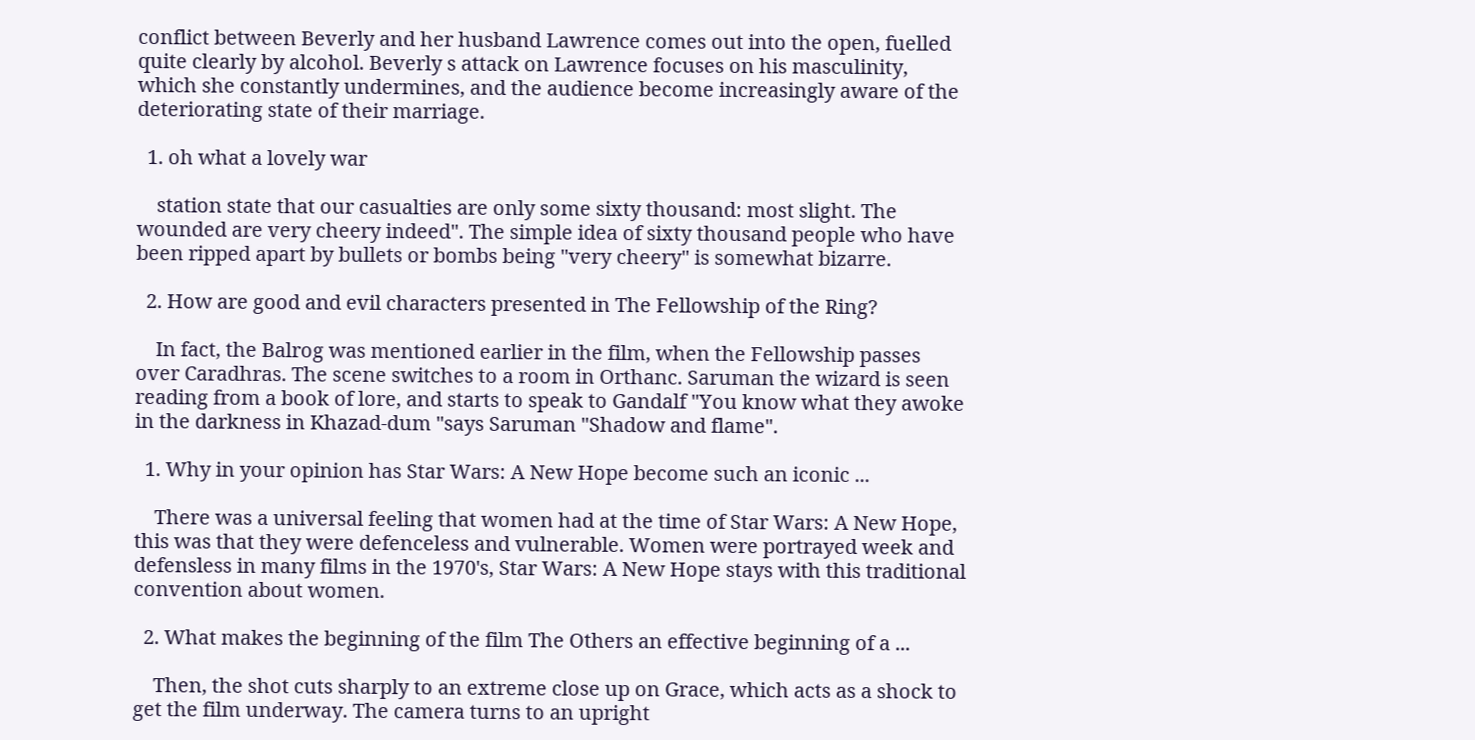conflict between Beverly and her husband Lawrence comes out into the open, fuelled quite clearly by alcohol. Beverly s attack on Lawrence focuses on his masculinity, which she constantly undermines, and the audience become increasingly aware of the deteriorating state of their marriage.

  1. oh what a lovely war

    station state that our casualties are only some sixty thousand: most slight. The wounded are very cheery indeed". The simple idea of sixty thousand people who have been ripped apart by bullets or bombs being "very cheery" is somewhat bizarre.

  2. How are good and evil characters presented in The Fellowship of the Ring?

    In fact, the Balrog was mentioned earlier in the film, when the Fellowship passes over Caradhras. The scene switches to a room in Orthanc. Saruman the wizard is seen reading from a book of lore, and starts to speak to Gandalf "You know what they awoke in the darkness in Khazad-dum "says Saruman "Shadow and flame".

  1. Why in your opinion has Star Wars: A New Hope become such an iconic ...

    There was a universal feeling that women had at the time of Star Wars: A New Hope, this was that they were defenceless and vulnerable. Women were portrayed week and defensless in many films in the 1970's, Star Wars: A New Hope stays with this traditional convention about women.

  2. What makes the beginning of the film The Others an effective beginning of a ...

    Then, the shot cuts sharply to an extreme close up on Grace, which acts as a shock to get the film underway. The camera turns to an upright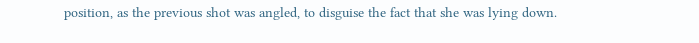position, as the previous shot was angled, to disguise the fact that she was lying down.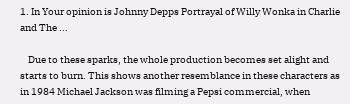1. In Your opinion is Johnny Depps Portrayal of Willy Wonka in Charlie and The ...

    Due to these sparks, the whole production becomes set alight and starts to burn. This shows another resemblance in these characters as in 1984 Michael Jackson was filming a Pepsi commercial, when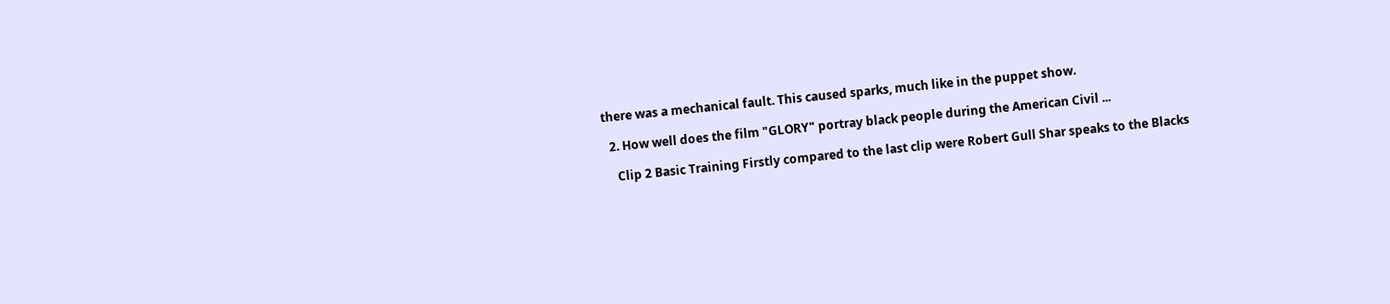there was a mechanical fault. This caused sparks, much like in the puppet show.

  2. How well does the film "GLORY" portray black people during the American Civil ...

    Clip 2 Basic Training Firstly compared to the last clip were Robert Gull Shar speaks to the Blacks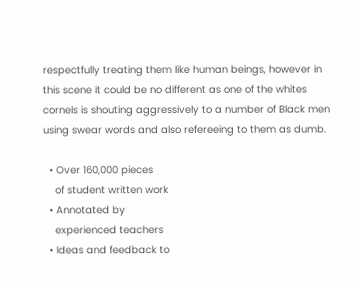respectfully treating them like human beings, however in this scene it could be no different as one of the whites cornels is shouting aggressively to a number of Black men using swear words and also refereeing to them as dumb.

  • Over 160,000 pieces
    of student written work
  • Annotated by
    experienced teachers
  • Ideas and feedback to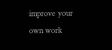improve your own work